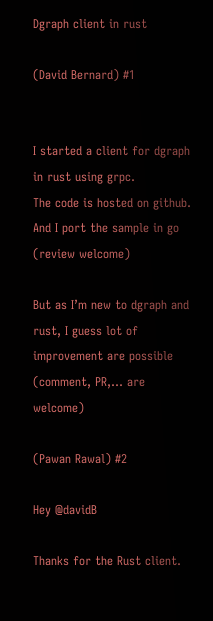Dgraph client in rust

(David Bernard) #1


I started a client for dgraph in rust using grpc.
The code is hosted on github.
And I port the sample in go (review welcome)

But as I’m new to dgraph and rust, I guess lot of improvement are possible (comment, PR,… are welcome)

(Pawan Rawal) #2

Hey @davidB

Thanks for the Rust client.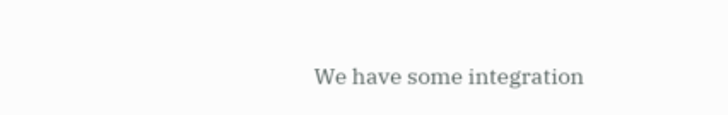We have some integration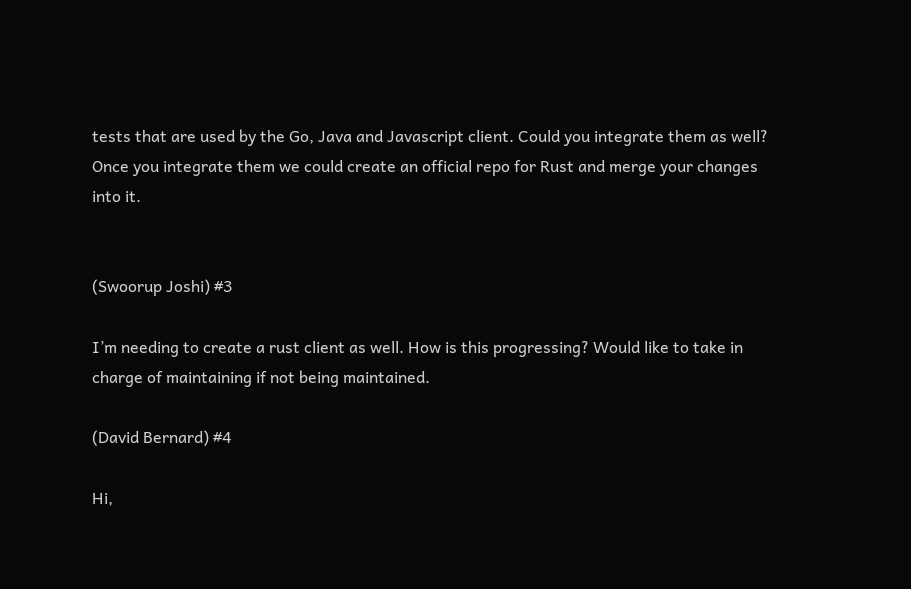tests that are used by the Go, Java and Javascript client. Could you integrate them as well? Once you integrate them we could create an official repo for Rust and merge your changes into it.


(Swoorup Joshi) #3

I’m needing to create a rust client as well. How is this progressing? Would like to take in charge of maintaining if not being maintained.

(David Bernard) #4

Hi,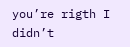you’re rigth I didn’t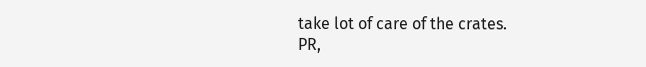take lot of care of the crates.
PR,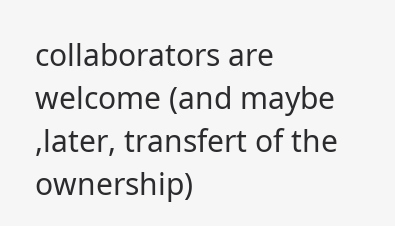collaborators are welcome (and maybe ,later, transfert of the ownership)